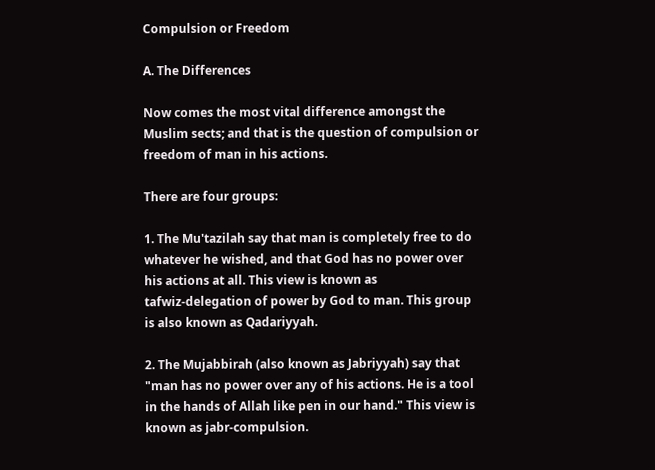Compulsion or Freedom

A. The Differences

Now comes the most vital difference amongst the Muslim sects; and that is the question of compulsion or freedom of man in his actions.

There are four groups:

1. The Mu'tazilah say that man is completely free to do whatever he wished, and that God has no power over his actions at all. This view is known as tafwiz‑delegation of power by God to man. This group is also known as Qadariyyah.

2. The Mujabbirah (also known as Jabriyyah) say that "man has no power over any of his actions. He is a tool in the hands of Allah like pen in our hand." This view is known as jabr‑compulsion.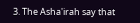3. The Asha'irah say that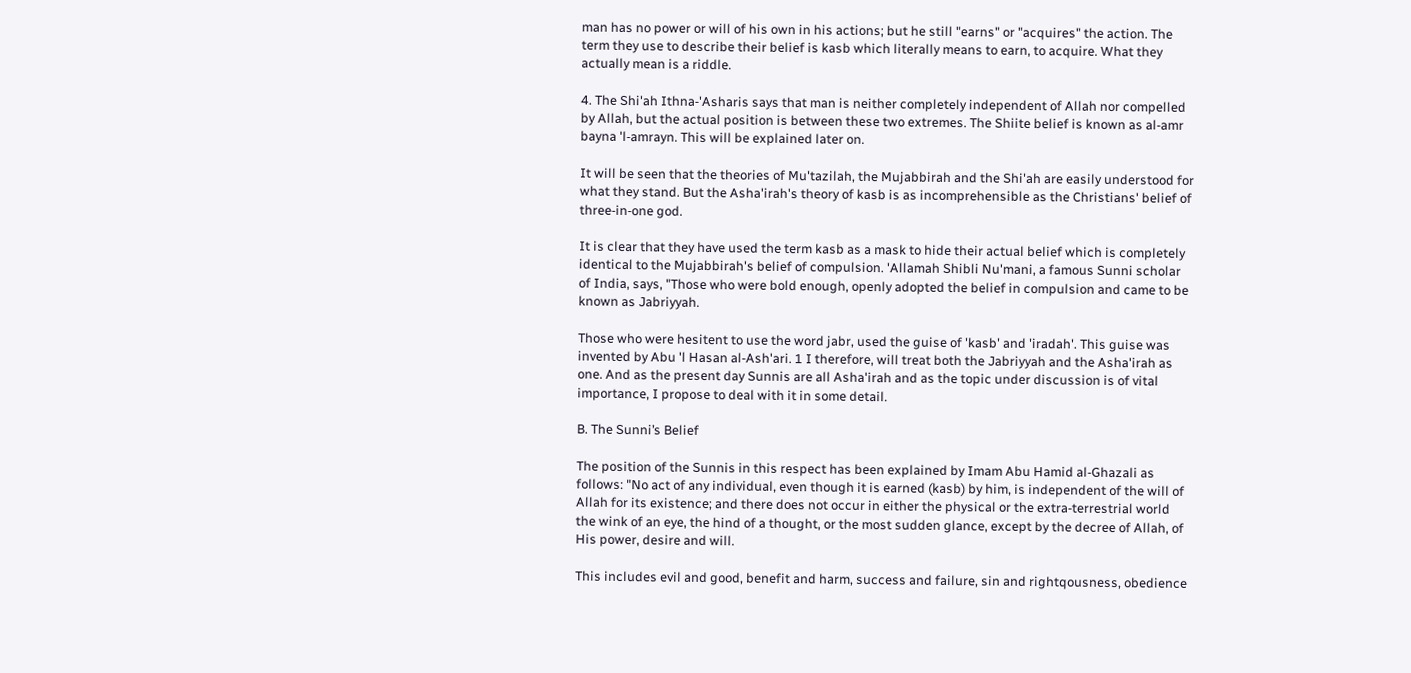man has no power or will of his own in his actions; but he still "earns" or "acquires" the action. The term they use to describe their belief is kasb which literally means to earn, to acquire. What they actually mean is a riddle.

4. The Shi'ah Ithna‑'Asharis says that man is neither completely independent of Allah nor compelled by Allah, but the actual position is between these two extremes. The Shiite belief is known as al‑amr bayna 'l‑amrayn. This will be explained later on.

It will be seen that the theories of Mu'tazilah, the Mujabbirah and the Shi'ah are easily understood for what they stand. But the Asha'irah's theory of kasb is as incomprehensible as the Christians' belief of three‑in‑one god.

It is clear that they have used the term kasb as a mask to hide their actual belief which is completely identical to the Mujabbirah's belief of compulsion. 'Allamah Shibli Nu'mani, a famous Sunni scholar of India, says, "Those who were bold enough, openly adopted the belief in compulsion and came to be known as Jabriyyah.

Those who were hesitent to use the word jabr, used the guise of 'kasb' and 'iradah'. This guise was invented by Abu 'l Hasan al‑Ash'ari. 1 I therefore, will treat both the Jabriyyah and the Asha'irah as one. And as the present day Sunnis are all Asha'irah and as the topic under discussion is of vital importance, I propose to deal with it in some detail.

B. The Sunni’s Belief

The position of the Sunnis in this respect has been explained by Imam Abu Hamid al‑Ghazali as follows: "No act of any individual, even though it is earned (kasb) by him, is independent of the will of Allah for its existence; and there does not occur in either the physical or the extra‑terrestrial world the wink of an eye, the hind of a thought, or the most sudden glance, except by the decree of Allah, of His power, desire and will.

This includes evil and good, benefit and harm, success and failure, sin and rightqousness, obedience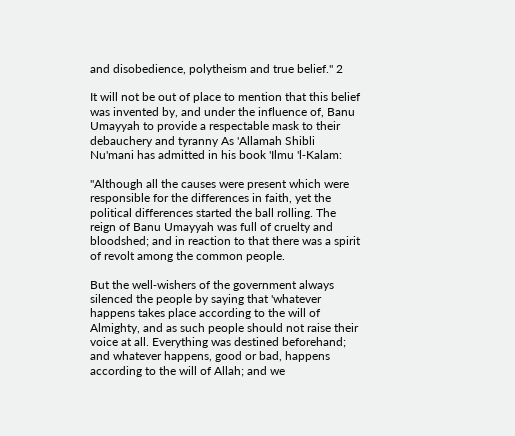and disobedience, polytheism and true belief." 2

It will not be out of place to mention that this belief was invented by, and under the influence of, Banu Umayyah to provide a respectable mask to their debauchery and tyranny As 'Allamah Shibli Nu'mani has admitted in his book 'Ilmu 'l‑Kalam:

"Although all the causes were present which were responsible for the differences in faith, yet the political differences started the ball rolling. The reign of Banu Umayyah was full of cruelty and bloodshed; and in reaction to that there was a spirit of revolt among the common people.

But the well‑wishers of the government always silenced the people by saying that 'whatever happens takes place according to the will of Almighty, and as such people should not raise their voice at all. Everything was destined beforehand; and whatever happens, good or bad, happens according to the will of Allah; and we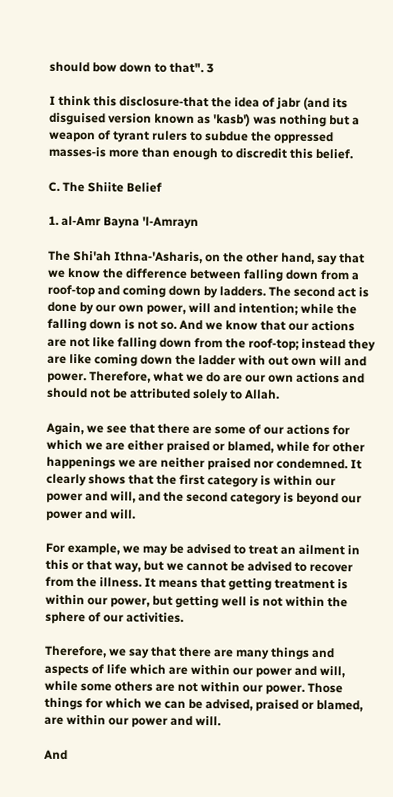should bow down to that". 3

I think this disclosure‑that the idea of jabr (and its disguised version known as 'kasb') was nothing but a weapon of tyrant rulers to subdue the oppressed masses‑is more than enough to discredit this belief.

C. The Shiite Belief

1. al‑Amr Bayna 'l‑Amrayn

The Shi'ah Ithna‑'Asharis, on the other hand, say that we know the difference between falling down from a roof‑top and coming down by ladders. The second act is done by our own power, will and intention; while the falling down is not so. And we know that our actions are not like falling down from the roof‑top; instead they are like coming down the ladder with out own will and power. Therefore, what we do are our own actions and should not be attributed solely to Allah.

Again, we see that there are some of our actions for which we are either praised or blamed, while for other happenings we are neither praised nor condemned. It clearly shows that the first category is within our power and will, and the second category is beyond our power and will.

For example, we may be advised to treat an ailment in this or that way, but we cannot be advised to recover from the illness. It means that getting treatment is within our power, but getting well is not within the sphere of our activities.

Therefore, we say that there are many things and aspects of life which are within our power and will, while some others are not within our power. Those things for which we can be advised, praised or blamed, are within our power and will.

And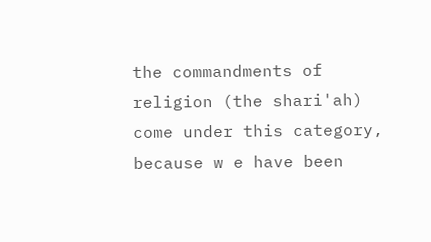the commandments of religion (the shari'ah) come under this category, because w e have been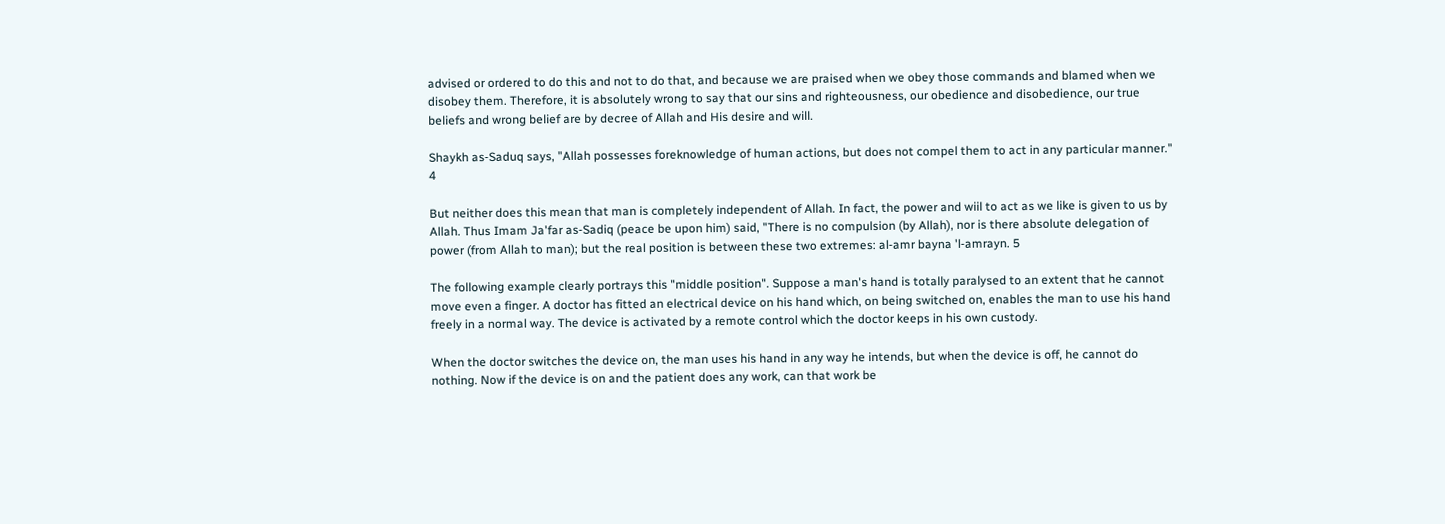advised or ordered to do this and not to do that, and because we are praised when we obey those commands and blamed when we disobey them. Therefore, it is absolutely wrong to say that our sins and righteousness, our obedience and disobedience, our true beliefs and wrong belief are by decree of Allah and His desire and will.

Shaykh as‑Saduq says, "Allah possesses foreknowledge of human actions, but does not compel them to act in any particular manner." 4

But neither does this mean that man is completely independent of Allah. In fact, the power and wiil to act as we like is given to us by Allah. Thus Imam Ja'far as‑Sadiq (peace be upon him) said, "There is no compulsion (by Allah), nor is there absolute delegation of power (from Allah to man); but the real position is between these two extremes: al‑amr bayna 'l‑amrayn. 5

The following example clearly portrays this "middle position". Suppose a man's hand is totally paralysed to an extent that he cannot move even a finger. A doctor has fitted an electrical device on his hand which, on being switched on, enables the man to use his hand freely in a normal way. The device is activated by a remote control which the doctor keeps in his own custody.

When the doctor switches the device on, the man uses his hand in any way he intends, but when the device is off, he cannot do nothing. Now if the device is on and the patient does any work, can that work be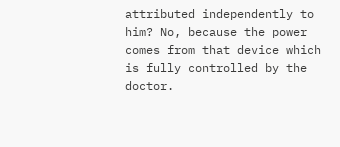attributed independently to him? No, because the power comes from that device which is fully controlled by the doctor.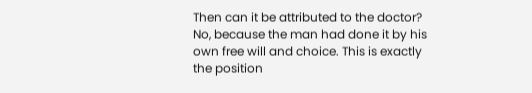Then can it be attributed to the doctor? No, because the man had done it by his own free will and choice. This is exactly the position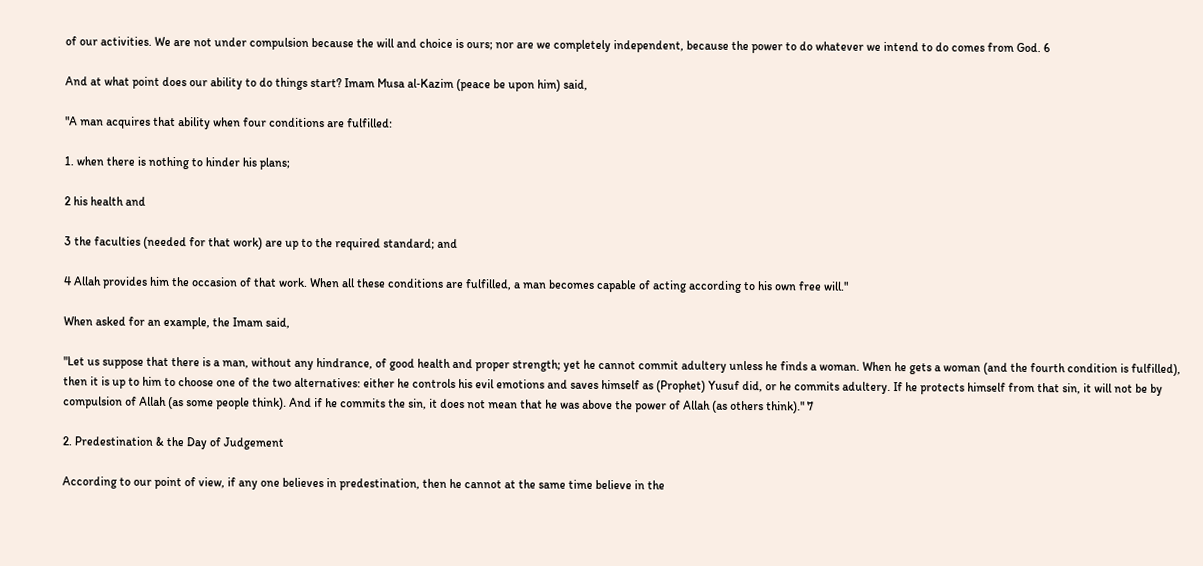of our activities. We are not under compulsion because the will and choice is ours; nor are we completely independent, because the power to do whatever we intend to do comes from God. 6

And at what point does our ability to do things start? Imam Musa al‑Kazim (peace be upon him) said,

"A man acquires that ability when four conditions are fulfilled:

1. when there is nothing to hinder his plans;

2 his health and

3 the faculties (needed for that work) are up to the required standard; and

4 Allah provides him the occasion of that work. When all these conditions are fulfilled, a man becomes capable of acting according to his own free will."

When asked for an example, the Imam said,

"Let us suppose that there is a man, without any hindrance, of good health and proper strength; yet he cannot commit adultery unless he finds a woman. When he gets a woman (and the fourth condition is fulfilled), then it is up to him to choose one of the two alternatives: either he controls his evil emotions and saves himself as (Prophet) Yusuf did, or he commits adultery. If he protects himself from that sin, it will not be by compulsion of Allah (as some people think). And if he commits the sin, it does not mean that he was above the power of Allah (as others think)." 7

2. Predestination & the Day of Judgement

According to our point of view, if any one believes in predestination, then he cannot at the same time believe in the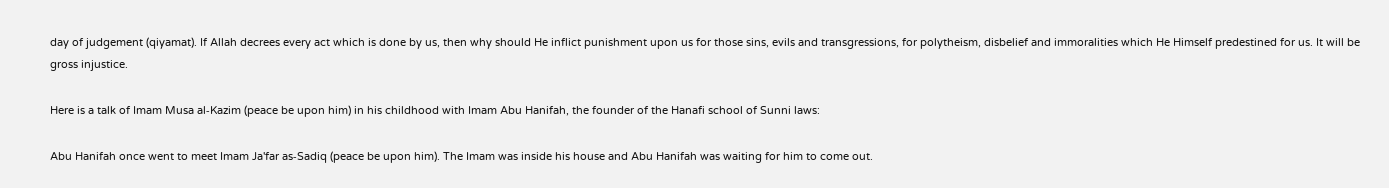day of judgement (qiyamat). If Allah decrees every act which is done by us, then why should He inflict punishment upon us for those sins, evils and transgressions, for polytheism, disbelief and immoralities which He Himself predestined for us. It will be gross injustice.

Here is a talk of Imam Musa al‑Kazim (peace be upon him) in his childhood with Imam Abu Hanifah, the founder of the Hanafi school of Sunni laws:

Abu Hanifah once went to meet Imam Ja'far as‑Sadiq (peace be upon him). The Imam was inside his house and Abu Hanifah was waiting for him to come out.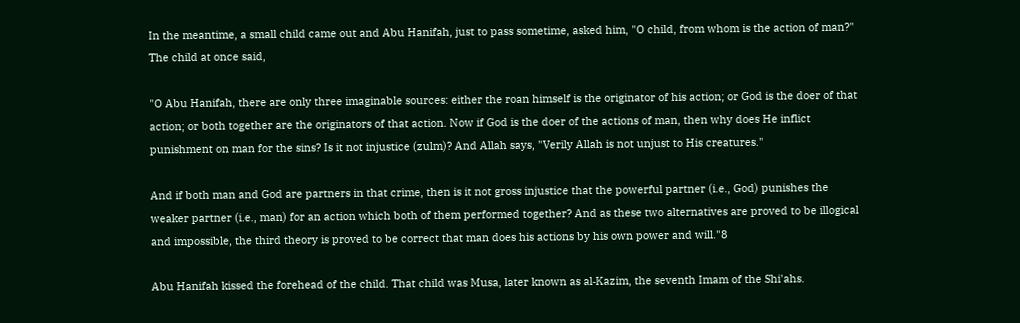In the meantime, a small child came out and Abu Hanifah, just to pass sometime, asked him, "O child, from whom is the action of man?" The child at once said,

"O Abu Hanifah, there are only three imaginable sources: either the roan himself is the originator of his action; or God is the doer of that action; or both together are the originators of that action. Now if God is the doer of the actions of man, then why does He inflict punishment on man for the sins? Is it not injustice (zulm)? And Allah says, "Verily Allah is not unjust to His creatures."

And if both man and God are partners in that crime, then is it not gross injustice that the powerful partner (i.e., God) punishes the weaker partner (i.e., man) for an action which both of them performed together? And as these two alternatives are proved to be illogical and impossible, the third theory is proved to be correct that man does his actions by his own power and will."8

Abu Hanifah kissed the forehead of the child. That child was Musa, later known as al‑Kazim, the seventh Imam of the Shi'ahs.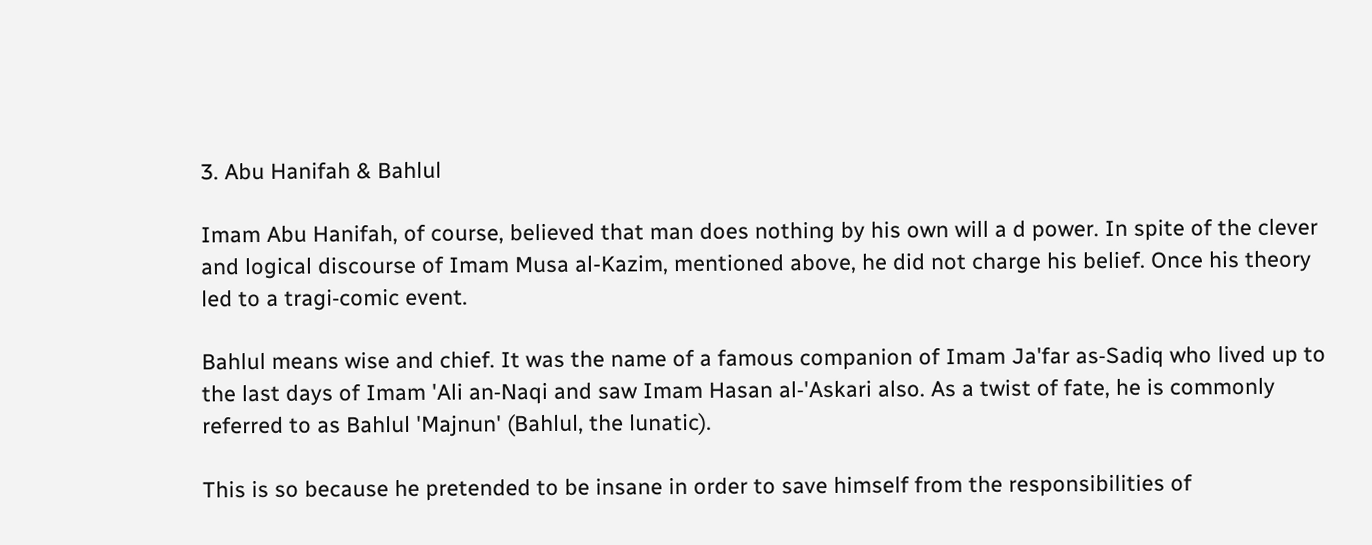3. Abu Hanifah & Bahlul

Imam Abu Hanifah, of course, believed that man does nothing by his own will a d power. In spite of the clever and logical discourse of Imam Musa al-Kazim, mentioned above, he did not charge his belief. Once his theory led to a tragi‑comic event.

Bahlul means wise and chief. It was the name of a famous companion of Imam Ja'far as‑Sadiq who lived up to the last days of Imam 'Ali an‑Naqi and saw Imam Hasan al‑'Askari also. As a twist of fate, he is commonly referred to as Bahlul 'Majnun' (Bahlul, the lunatic).

This is so because he pretended to be insane in order to save himself from the responsibilities of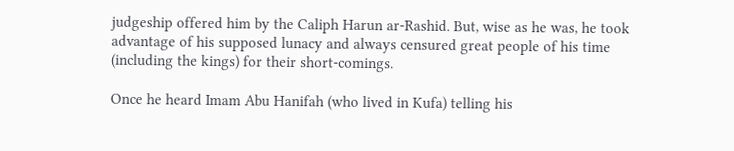judgeship offered him by the Caliph Harun ar‑Rashid. But, wise as he was, he took advantage of his supposed lunacy and always censured great people of his time (including the kings) for their short‑comings.

Once he heard Imam Abu Hanifah (who lived in Kufa) telling his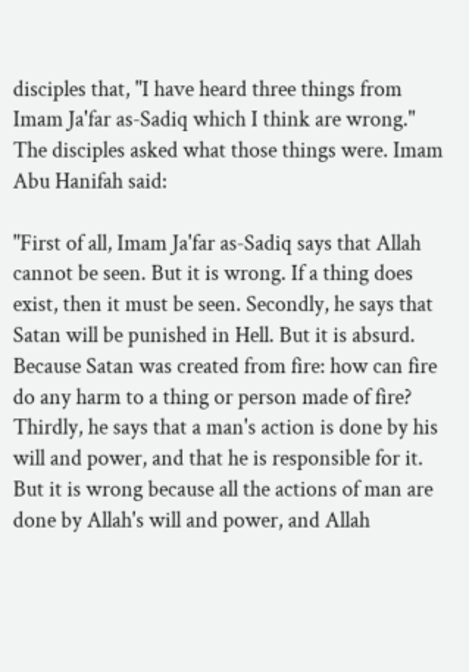disciples that, "I have heard three things from Imam Ja'far as‑Sadiq which I think are wrong." The disciples asked what those things were. Imam Abu Hanifah said:

"First of all, Imam Ja'far as‑Sadiq says that Allah cannot be seen. But it is wrong. If a thing does exist, then it must be seen. Secondly, he says that Satan will be punished in Hell. But it is absurd. Because Satan was created from fire: how can fire do any harm to a thing or person made of fire? Thirdly, he says that a man's action is done by his will and power, and that he is responsible for it. But it is wrong because all the actions of man are done by Allah's will and power, and Allah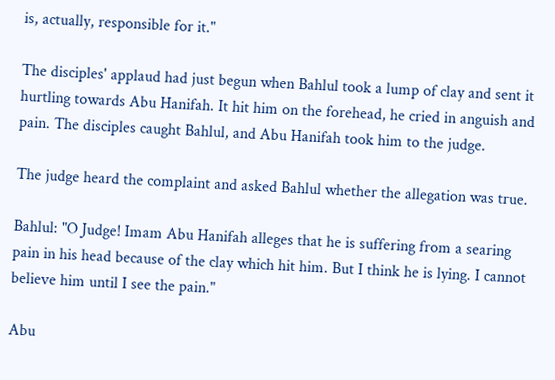is, actually, responsible for it."

The disciples' applaud had just begun when Bahlul took a lump of clay and sent it hurtling towards Abu Hanifah. It hit him on the forehead, he cried in anguish and pain. The disciples caught Bahlul, and Abu Hanifah took him to the judge.

The judge heard the complaint and asked Bahlul whether the allegation was true.

Bahlul: "O Judge! Imam Abu Hanifah alleges that he is suffering from a searing pain in his head because of the clay which hit him. But I think he is lying. I cannot believe him until I see the pain."

Abu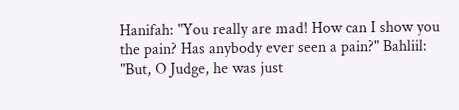Hanifah: "You really are mad! How can I show you the pain? Has anybody ever seen a pain?" Bahliil: "But, O Judge, he was just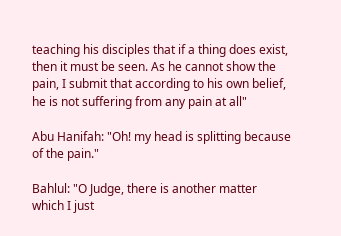teaching his disciples that if a thing does exist, then it must be seen. As he cannot show the pain, I submit that according to his own belief, he is not suffering from any pain at all"

Abu Hanifah: "Oh! my head is splitting because of the pain."

Bahlul: "O Judge, there is another matter which I just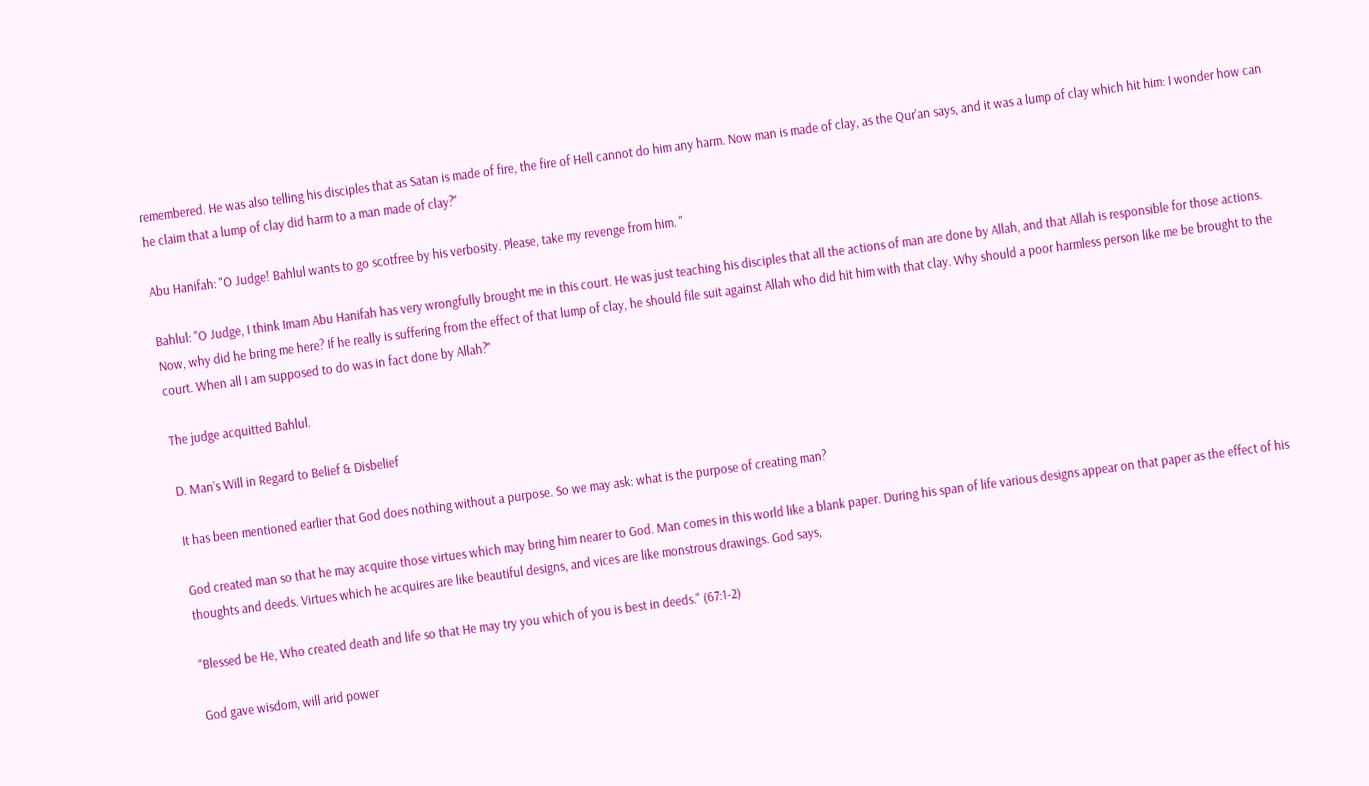remembered. He was also telling his disciples that as Satan is made of fire, the fire of Hell cannot do him any harm. Now man is made of clay, as the Qur'an says, and it was a lump of clay which hit him: I wonder how can he claim that a lump of clay did harm to a man made of clay?"

Abu Hanifah: "O Judge! Bahlul wants to go scotfree by his verbosity. Please, take my revenge from him. "

Bahlul: "O Judge, I think Imam Abu Hanifah has very wrongfully brought me in this court. He was just teaching his disciples that all the actions of man are done by Allah, and that Allah is responsible for those actions. Now, why did he bring me here? If he really is suffering from the effect of that lump of clay, he should file suit against Allah who did hit him with that clay. Why should a poor harmless person like me be brought to the court. When all I am supposed to do was in fact done by Allah?"

The judge acquitted Bahlul.

D. Man’s Will in Regard to Belief & Disbelief

It has been mentioned earlier that God does nothing without a purpose. So we may ask: what is the purpose of creating man?

God created man so that he may acquire those virtues which may bring him nearer to God. Man comes in this world like a blank paper. During his span of life various designs appear on that paper as the effect of his thoughts and deeds. Virtues which he acquires are like beautiful designs, and vices are like monstrous drawings. God says,

"Blessed be He, Who created death and life so that He may try you which of you is best in deeds." (67:1‑2)

God gave wisdom, will arid power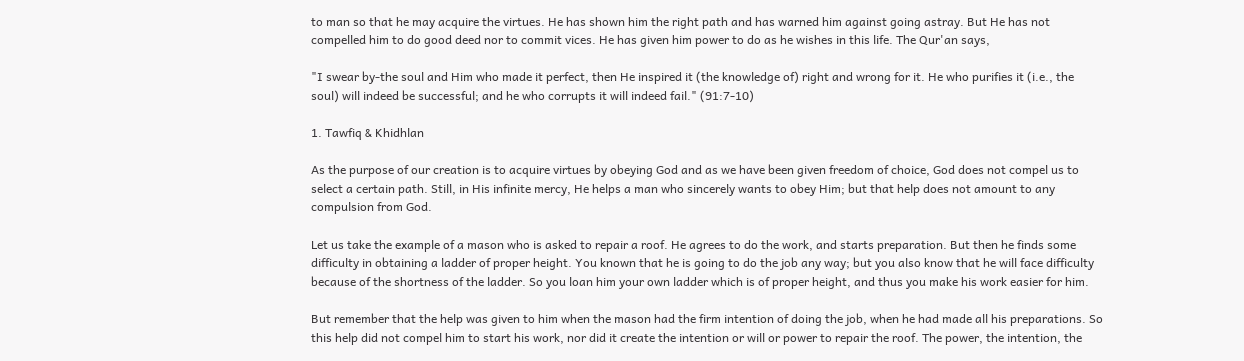to man so that he may acquire the virtues. He has shown him the right path and has warned him against going astray. But He has not compelled him to do good deed nor to commit vices. He has given him power to do as he wishes in this life. The Qur'an says,

"I swear by‑the soul and Him who made it perfect, then He inspired it (the knowledge of) right and wrong for it. He who purifies it (i.e., the soul) will indeed be successful; and he who corrupts it will indeed fail." (91:7‑10)

1. Tawfiq & Khidhlan

As the purpose of our creation is to acquire virtues by obeying God and as we have been given freedom of choice, God does not compel us to select a certain path. Still, in His infinite mercy, He helps a man who sincerely wants to obey Him; but that help does not amount to any compulsion from God.

Let us take the example of a mason who is asked to repair a roof. He agrees to do the work, and starts preparation. But then he finds some difficulty in obtaining a ladder of proper height. You known that he is going to do the job any way; but you also know that he will face difficulty because of the shortness of the ladder. So you loan him your own ladder which is of proper height, and thus you make his work easier for him.

But remember that the help was given to him when the mason had the firm intention of doing the job, when he had made all his preparations. So this help did not compel him to start his work, nor did it create the intention or will or power to repair the roof. The power, the intention, the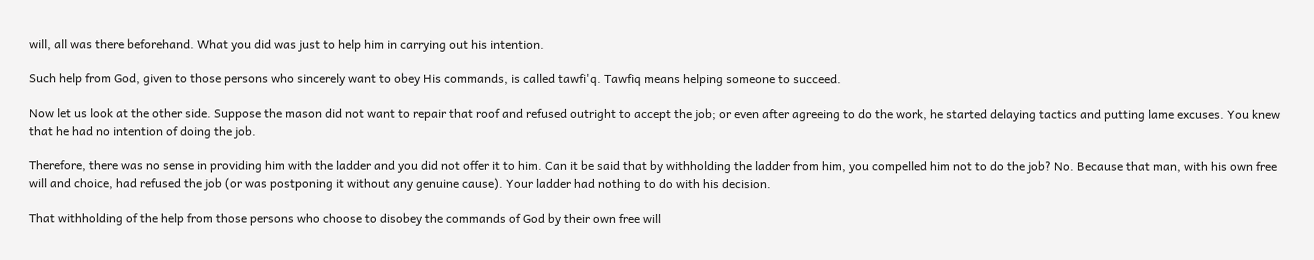will, all was there beforehand. What you did was just to help him in carrying out his intention.

Such help from God, given to those persons who sincerely want to obey His commands, is called tawfi'q. Tawfiq means helping someone to succeed.

Now let us look at the other side. Suppose the mason did not want to repair that roof and refused outright to accept the job; or even after agreeing to do the work, he started delaying tactics and putting lame excuses. You knew that he had no intention of doing the job.

Therefore, there was no sense in providing him with the ladder and you did not offer it to him. Can it be said that by withholding the ladder from him, you compelled him not to do the job? No. Because that man, with his own free will and choice, had refused the job (or was postponing it without any genuine cause). Your ladder had nothing to do with his decision.

That withholding of the help from those persons who choose to disobey the commands of God by their own free will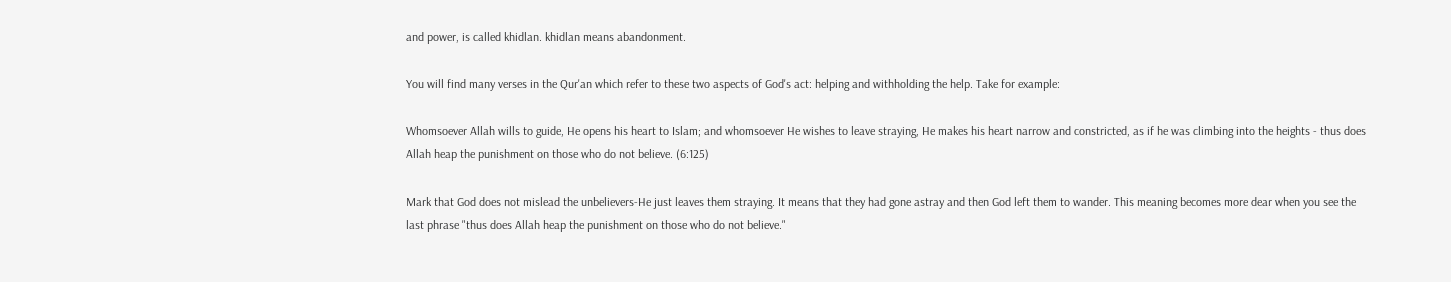and power, is called khidlan. khidlan means abandonment.

You will find many verses in the Qur'an which refer to these two aspects of God's act: helping and withholding the help. Take for example:

Whomsoever Allah wills to guide, He opens his heart to Islam; and whomsoever He wishes to leave straying, He makes his heart narrow and constricted, as if he was climbing into the heights - thus does Allah heap the punishment on those who do not believe. (6:125)

Mark that God does not mislead the unbelievers‑He just leaves them straying. It means that they had gone astray and then God left them to wander. This meaning becomes more dear when you see the last phrase "thus does Allah heap the punishment on those who do not believe."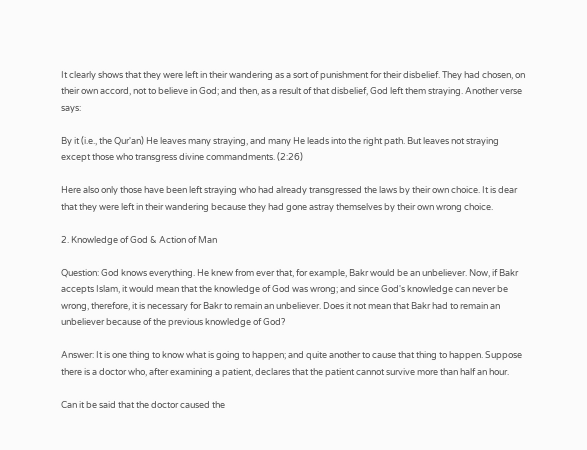It clearly shows that they were left in their wandering as a sort of punishment for their disbelief. They had chosen, on their own accord, not to believe in God; and then, as a result of that disbelief, God left them straying. Another verse says:

By it (i.e., the Qur'an) He leaves many straying, and many He leads into the right path. But leaves not straying except those who transgress divine commandments. (2:26)

Here also only those have been left straying who had already transgressed the laws by their own choice. It is dear that they were left in their wandering because they had gone astray themselves by their own wrong choice.

2. Knowledge of God & Action of Man

Question: God knows everything. He knew from ever that, for example, Bakr would be an unbeliever. Now, if Bakr accepts Islam, it would mean that the knowledge of God was wrong; and since God's knowledge can never be wrong, therefore, it is necessary for Bakr to remain an unbeliever. Does it not mean that Bakr had to remain an unbeliever because of the previous knowledge of God?

Answer: It is one thing to know what is going to happen; and quite another to cause that thing to happen. Suppose there is a doctor who, after examining a patient, declares that the patient cannot survive more than half an hour.

Can it be said that the doctor caused the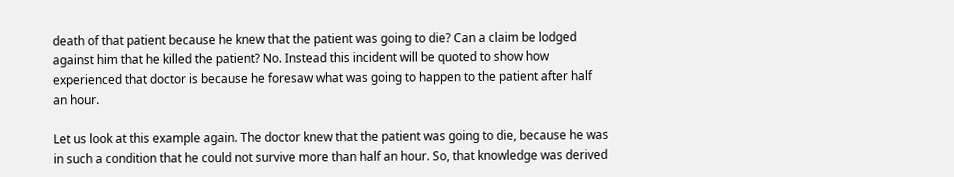death of that patient because he knew that the patient was going to die? Can a claim be lodged against him that he killed the patient? No. Instead this incident will be quoted to show how experienced that doctor is because he foresaw what was going to happen to the patient after half an hour.

Let us look at this example again. The doctor knew that the patient was going to die, because he was in such a condition that he could not survive more than half an hour. So, that knowledge was derived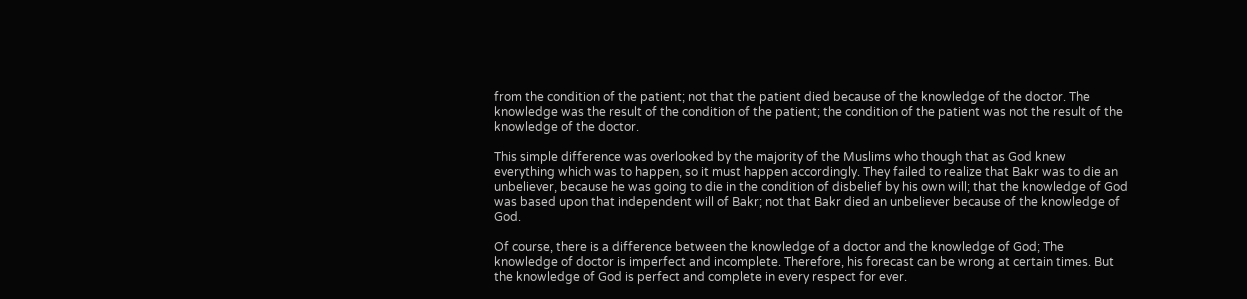from the condition of the patient; not that the patient died because of the knowledge of the doctor. The knowledge was the result of the condition of the patient; the condition of the patient was not the result of the knowledge of the doctor.

This simple difference was overlooked by the majority of the Muslims who though that as God knew everything which was to happen, so it must happen accordingly. They failed to realize that Bakr was to die an unbeliever, because he was going to die in the condition of disbelief by his own will; that the knowledge of God was based upon that independent will of Bakr; not that Bakr died an unbeliever because of the knowledge of God.

Of course, there is a difference between the knowledge of a doctor and the knowledge of God; The knowledge of doctor is imperfect and incomplete. Therefore, his forecast can be wrong at certain times. But the knowledge of God is perfect and complete in every respect for ever.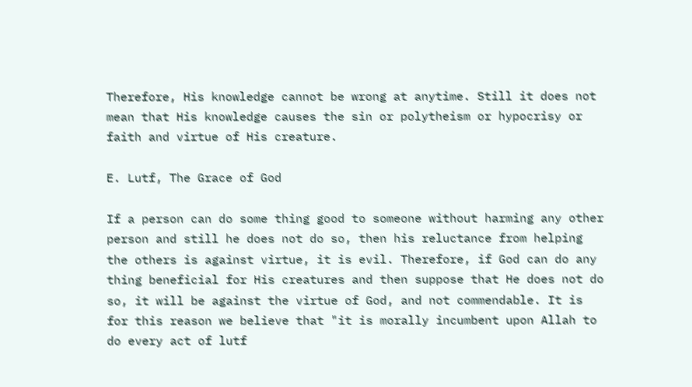Therefore, His knowledge cannot be wrong at anytime. Still it does not mean that His knowledge causes the sin or polytheism or hypocrisy or faith and virtue of His creature.

E. Lutf, The Grace of God

If a person can do some thing good to someone without harming any other person and still he does not do so, then his reluctance from helping the others is against virtue, it is evil. Therefore, if God can do any thing beneficial for His creatures and then suppose that He does not do so, it will be against the virtue of God, and not commendable. It is for this reason we believe that "it is morally incumbent upon Allah to do every act of lutf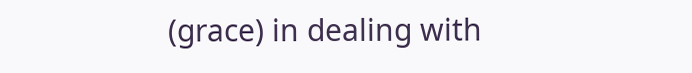(grace) in dealing with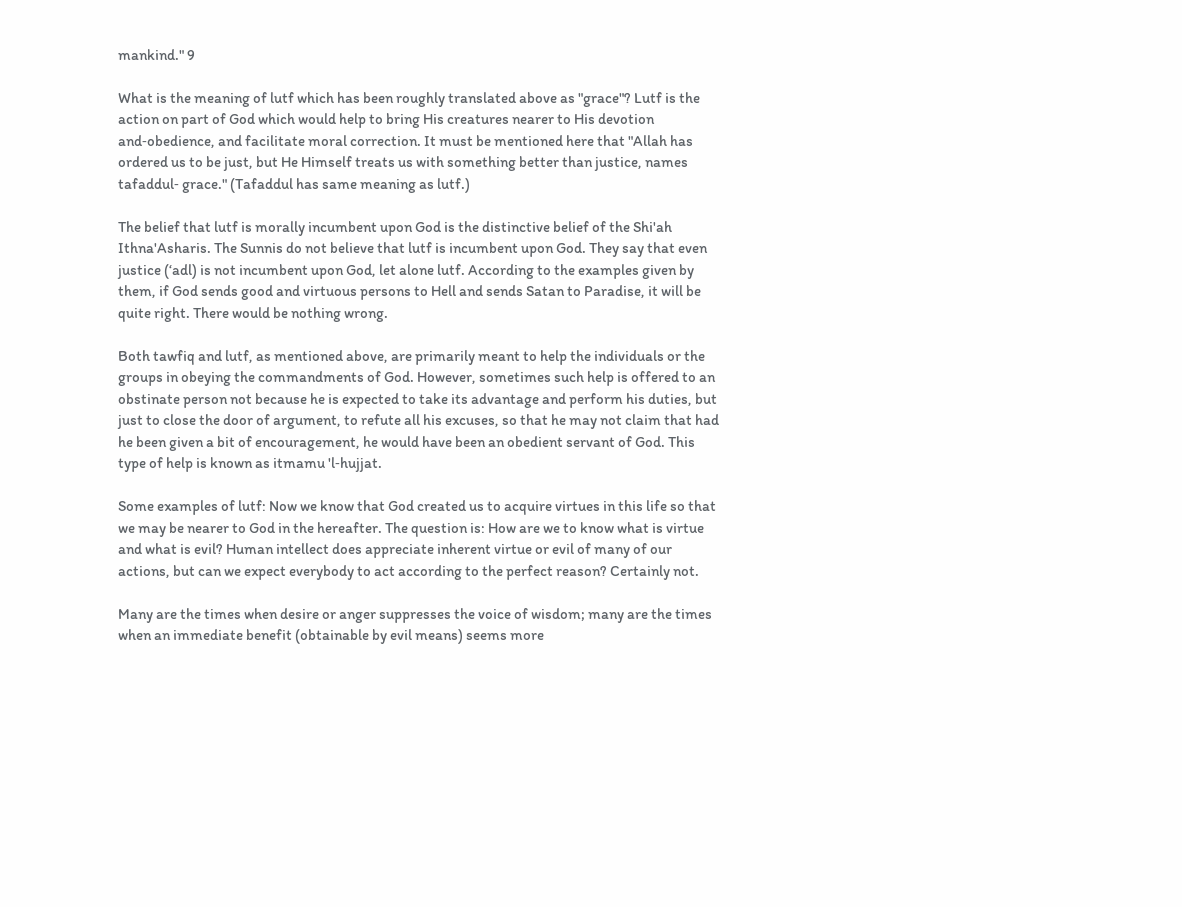mankind." 9

What is the meaning of lutf which has been roughly translated above as "grace"? Lutf is the action on part of God which would help to bring His creatures nearer to His devotion and‑obedience, and facilitate moral correction. It must be mentioned here that "Allah has ordered us to be just, but He Himself treats us with something better than justice, names tafaddul‑ grace." (Tafaddul has same meaning as lutf.)

The belief that lutf is morally incumbent upon God is the distinctive belief of the Shi'ah Ithna'Asharis. The Sunnis do not believe that lutf is incumbent upon God. They say that even justice (‘adl) is not incumbent upon God, let alone lutf. According to the examples given by them, if God sends good and virtuous persons to Hell and sends Satan to Paradise, it will be quite right. There would be nothing wrong.

Both tawfiq and lutf, as mentioned above, are primarily meant to help the individuals or the groups in obeying the commandments of God. However, sometimes such help is offered to an obstinate person not because he is expected to take its advantage and perform his duties, but just to close the door of argument, to refute all his excuses, so that he may not claim that had he been given a bit of encouragement, he would have been an obedient servant of God. This type of help is known as itmamu 'l‑hujjat.

Some examples of lutf: Now we know that God created us to acquire virtues in this life so that we may be nearer to God in the hereafter. The question is: How are we to know what is virtue and what is evil? Human intellect does appreciate inherent virtue or evil of many of our actions, but can we expect everybody to act according to the perfect reason? Certainly not.

Many are the times when desire or anger suppresses the voice of wisdom; many are the times when an immediate benefit (obtainable by evil means) seems more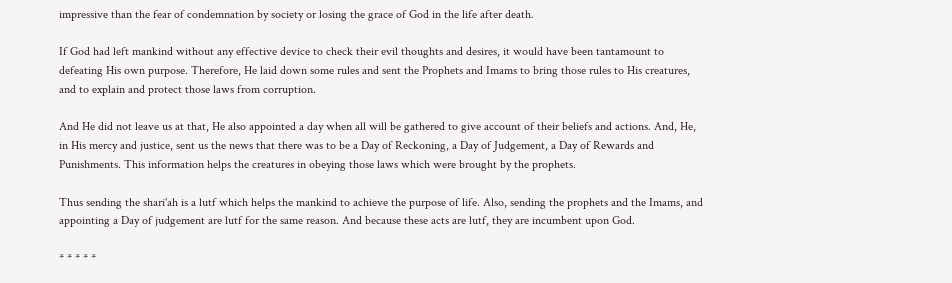impressive than the fear of condemnation by society or losing the grace of God in the life after death.

If God had left mankind without any effective device to check their evil thoughts and desires, it would have been tantamount to defeating His own purpose. Therefore, He laid down some rules and sent the Prophets and Imams to bring those rules to His creatures, and to explain and protect those laws from corruption.

And He did not leave us at that, He also appointed a day when all will be gathered to give account of their beliefs and actions. And, He, in His mercy and justice, sent us the news that there was to be a Day of Reckoning, a Day of Judgement, a Day of Rewards and Punishments. This information helps the creatures in obeying those laws which were brought by the prophets.

Thus sending the shari'ah is a lutf which helps the mankind to achieve the purpose of life. Also, sending the prophets and the Imams, and appointing a Day of judgement are lutf for the same reason. And because these acts are lutf, they are incumbent upon God.

* * * * *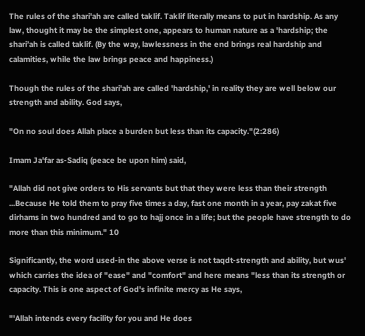The rules of the shari'ah are called taklif. Taklif literally means to put in hardship. As any law, thought it may be the simplest one, appears to human nature as a 'hardship; the shari’ah is called taklif. (By the way, lawlessness in the end brings real hardship and calamities, while the law brings peace and happiness.)

Though the rules of the shari'ah are called 'hardship,' in reality they are well below our strength and ability. God says,

"On no soul does Allah place a burden but less than its capacity."(2:286)

Imam Ja'far as‑Sadiq (peace be upon him) said,

"Allah did not give orders to His servants but that they were less than their strength ...Because He told them to pray five times a day, fast one month in a year, pay zakat five dirhams in two hundred and to go to hajj once in a life; but the people have strength to do more than this minimum." 10

Significantly, the word used‑in the above verse is not taqdt‑strength and ability, but wus' which carries the idea of "ease" and "comfort" and here means "less than its strength or capacity. This is one aspect of God's infinite mercy as He says,

"'Allah intends every facility for you and He does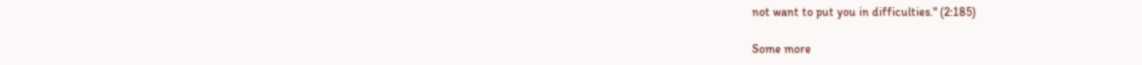not want to put you in difficulties." (2:185)

Some more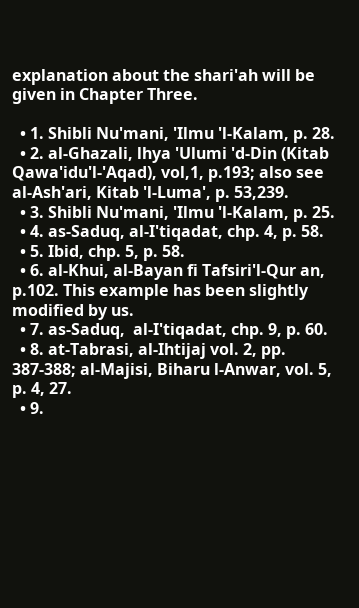explanation about the shari'ah will be given in Chapter Three.

  • 1. Shibli Nu'mani, 'Ilmu 'l‑Kalam, p. 28.
  • 2. al‑Ghazali, lhya 'Ulumi 'd‑Din (Kitab Qawa'idu'l‑'Aqad), vol,1, p.193; also see al‑Ash'ari, Kitab 'l‑Luma', p. 53,239.
  • 3. Shibli Nu'mani, 'Ilmu 'l‑Kalam, p. 25.
  • 4. as‑Saduq, al‑I'tiqadat, chp. 4, p. 58.
  • 5. Ibid, chp. 5, p. 58.
  • 6. al‑Khui, al‑Bayan fi Tafsiri'l‑Qur an, p.102. This example has been slightly modified by us.
  • 7. as‑Saduq,  al‑I'tiqadat, chp. 9, p. 60.
  • 8. at‑Tabrasi, al‑Ihtijaj vol. 2, pp. 387‑388; al‑Majisi, Biharu l-Anwar, vol. 5, p. 4, 27.
  • 9.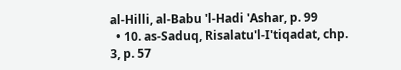al‑Hilli, al‑Babu 'l‑Hadi 'Ashar, p. 99
  • 10. as‑Saduq, Risalatu'l‑I'tiqadat, chp. 3, p. 57